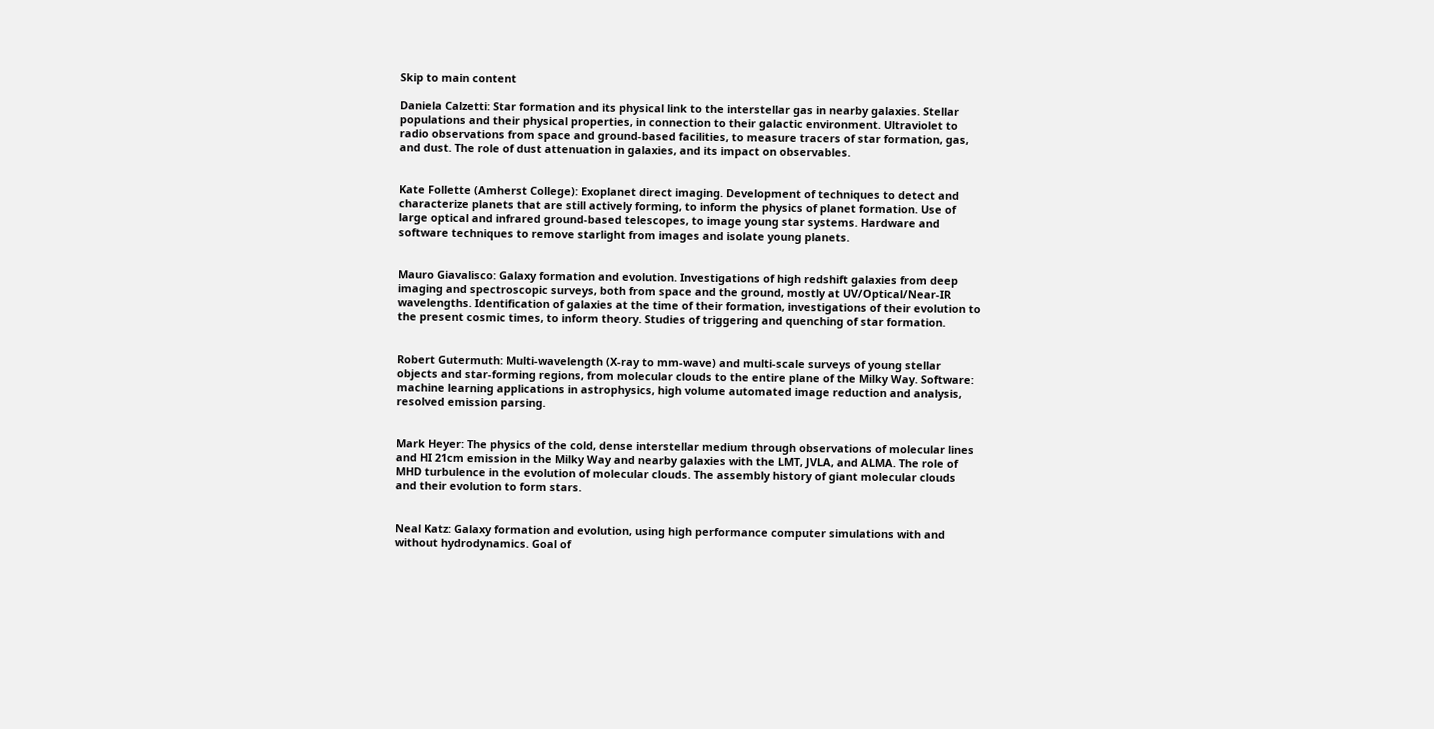Skip to main content

Daniela Calzetti: Star formation and its physical link to the interstellar gas in nearby galaxies. Stellar
populations and their physical properties, in connection to their galactic environment. Ultraviolet to
radio observations from space and ground-based facilities, to measure tracers of star formation, gas,
and dust. The role of dust attenuation in galaxies, and its impact on observables.


Kate Follette (Amherst College): Exoplanet direct imaging. Development of techniques to detect and
characterize planets that are still actively forming, to inform the physics of planet formation. Use of
large optical and infrared ground-based telescopes, to image young star systems. Hardware and
software techniques to remove starlight from images and isolate young planets.


Mauro Giavalisco: Galaxy formation and evolution. Investigations of high redshift galaxies from deep
imaging and spectroscopic surveys, both from space and the ground, mostly at UV/Optical/Near-IR
wavelengths. Identification of galaxies at the time of their formation, investigations of their evolution to
the present cosmic times, to inform theory. Studies of triggering and quenching of star formation.


Robert Gutermuth: Multi-wavelength (X-ray to mm-wave) and multi-scale surveys of young stellar
objects and star-forming regions, from molecular clouds to the entire plane of the Milky Way. Software:
machine learning applications in astrophysics, high volume automated image reduction and analysis,
resolved emission parsing.


Mark Heyer: The physics of the cold, dense interstellar medium through observations of molecular lines
and HI 21cm emission in the Milky Way and nearby galaxies with the LMT, JVLA, and ALMA. The role of
MHD turbulence in the evolution of molecular clouds. The assembly history of giant molecular clouds
and their evolution to form stars.


Neal Katz: Galaxy formation and evolution, using high performance computer simulations with and
without hydrodynamics. Goal of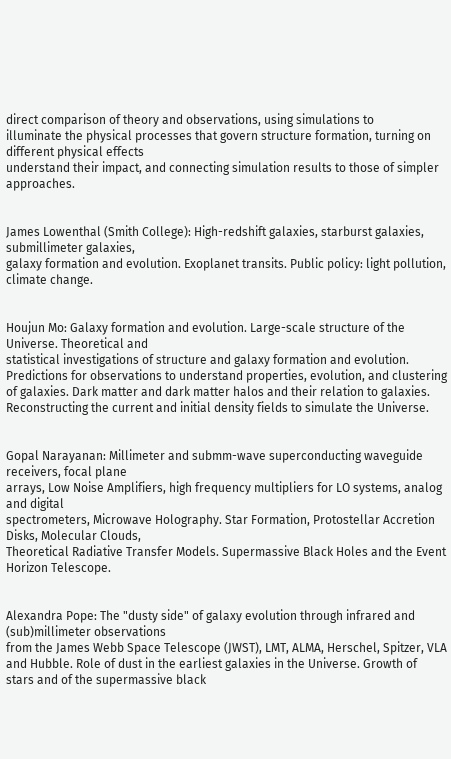direct comparison of theory and observations, using simulations to
illuminate the physical processes that govern structure formation, turning on different physical effects
understand their impact, and connecting simulation results to those of simpler approaches.


James Lowenthal (Smith College): High-redshift galaxies, starburst galaxies, submillimeter galaxies,
galaxy formation and evolution. Exoplanet transits. Public policy: light pollution, climate change.


Houjun Mo: Galaxy formation and evolution. Large-scale structure of the Universe. Theoretical and
statistical investigations of structure and galaxy formation and evolution. Predictions for observations to understand properties, evolution, and clustering of galaxies. Dark matter and dark matter halos and their relation to galaxies. Reconstructing the current and initial density fields to simulate the Universe.


Gopal Narayanan: Millimeter and submm-wave superconducting waveguide receivers, focal plane
arrays, Low Noise Amplifiers, high frequency multipliers for LO systems, analog and digital
spectrometers, Microwave Holography. Star Formation, Protostellar Accretion Disks, Molecular Clouds,
Theoretical Radiative Transfer Models. Supermassive Black Holes and the Event Horizon Telescope.


Alexandra Pope: The "dusty side" of galaxy evolution through infrared and (sub)millimeter observations
from the James Webb Space Telescope (JWST), LMT, ALMA, Herschel, Spitzer, VLA and Hubble. Role of dust in the earliest galaxies in the Universe. Growth of stars and of the supermassive black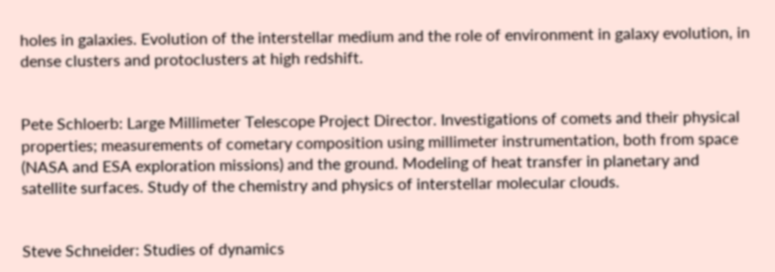holes in galaxies. Evolution of the interstellar medium and the role of environment in galaxy evolution, in dense clusters and protoclusters at high redshift.


Pete Schloerb: Large Millimeter Telescope Project Director. Investigations of comets and their physical
properties; measurements of cometary composition using millimeter instrumentation, both from space
(NASA and ESA exploration missions) and the ground. Modeling of heat transfer in planetary and
satellite surfaces. Study of the chemistry and physics of interstellar molecular clouds.


Steve Schneider: Studies of dynamics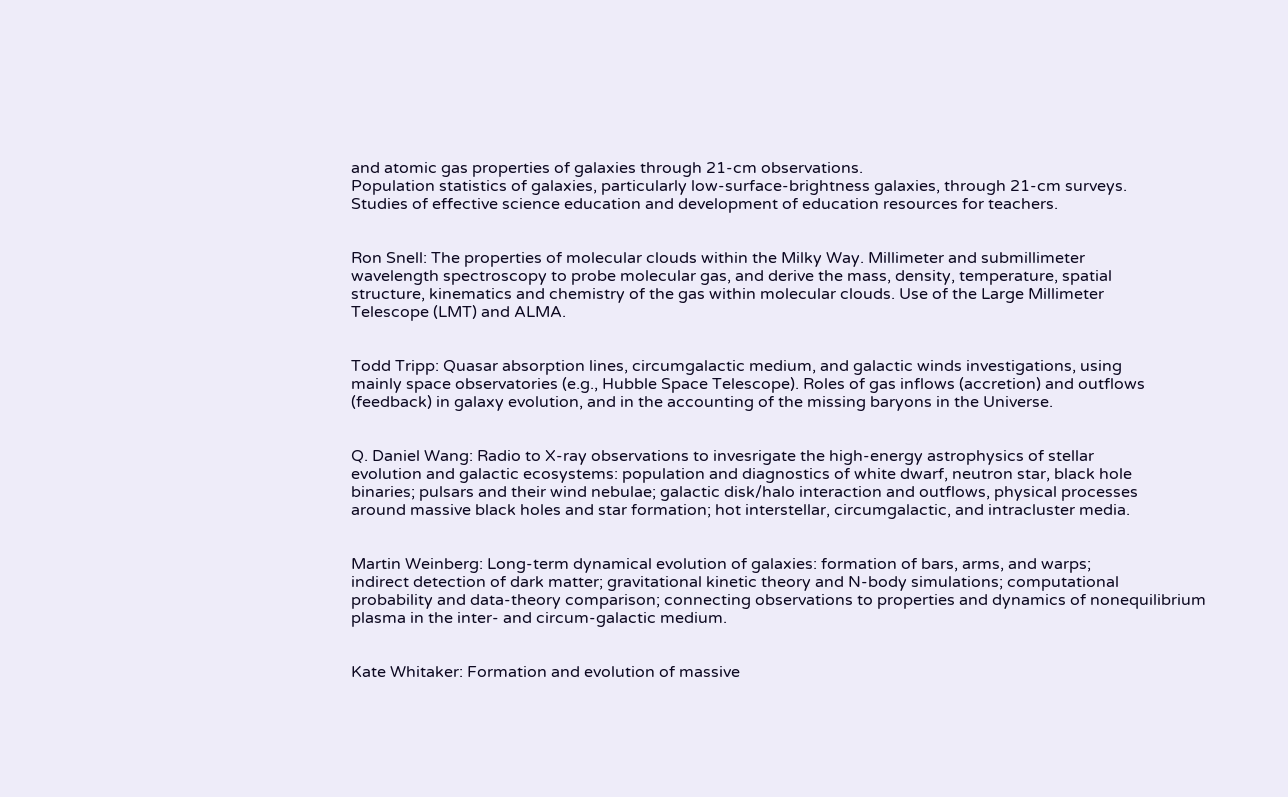and atomic gas properties of galaxies through 21-cm observations.
Population statistics of galaxies, particularly low-surface-brightness galaxies, through 21-cm surveys.
Studies of effective science education and development of education resources for teachers.


Ron Snell: The properties of molecular clouds within the Milky Way. Millimeter and submillimeter
wavelength spectroscopy to probe molecular gas, and derive the mass, density, temperature, spatial
structure, kinematics and chemistry of the gas within molecular clouds. Use of the Large Millimeter
Telescope (LMT) and ALMA.


Todd Tripp: Quasar absorption lines, circumgalactic medium, and galactic winds investigations, using
mainly space observatories (e.g., Hubble Space Telescope). Roles of gas inflows (accretion) and outflows
(feedback) in galaxy evolution, and in the accounting of the missing baryons in the Universe.


Q. Daniel Wang: Radio to X-ray observations to invesrigate the high-energy astrophysics of stellar
evolution and galactic ecosystems: population and diagnostics of white dwarf, neutron star, black hole
binaries; pulsars and their wind nebulae; galactic disk/halo interaction and outflows, physical processes
around massive black holes and star formation; hot interstellar, circumgalactic, and intracluster media.


Martin Weinberg: Long-term dynamical evolution of galaxies: formation of bars, arms, and warps;
indirect detection of dark matter; gravitational kinetic theory and N-body simulations; computational
probability and data-theory comparison; connecting observations to properties and dynamics of nonequilibrium
plasma in the inter- and circum-galactic medium.


Kate Whitaker: Formation and evolution of massive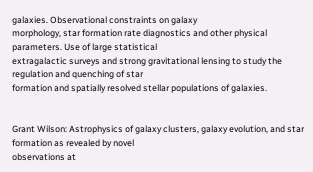galaxies. Observational constraints on galaxy
morphology, star formation rate diagnostics and other physical parameters. Use of large statistical
extragalactic surveys and strong gravitational lensing to study the regulation and quenching of star
formation and spatially resolved stellar populations of galaxies.


Grant Wilson: Astrophysics of galaxy clusters, galaxy evolution, and star formation as revealed by novel
observations at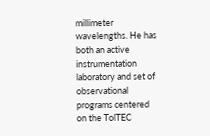millimeter wavelengths. He has both an active instrumentation laboratory and set of
observational programs centered on the TolTEC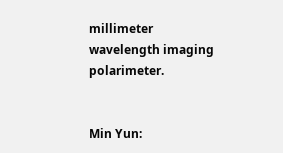millimeter wavelength imaging polarimeter.


Min Yun: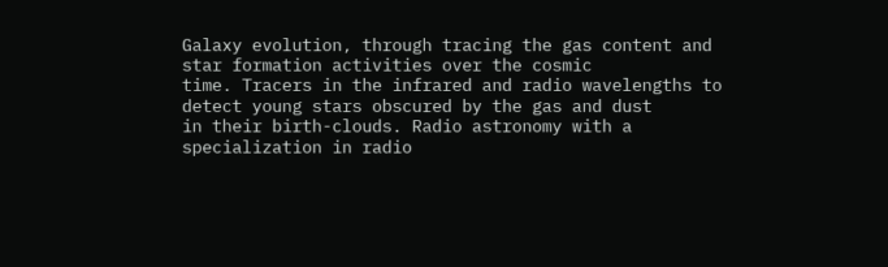Galaxy evolution, through tracing the gas content and star formation activities over the cosmic
time. Tracers in the infrared and radio wavelengths to detect young stars obscured by the gas and dust
in their birth-clouds. Radio astronomy with a specialization in radio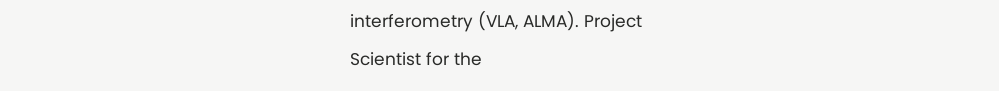interferometry (VLA, ALMA). Project
Scientist for the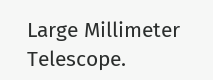Large Millimeter Telescope.